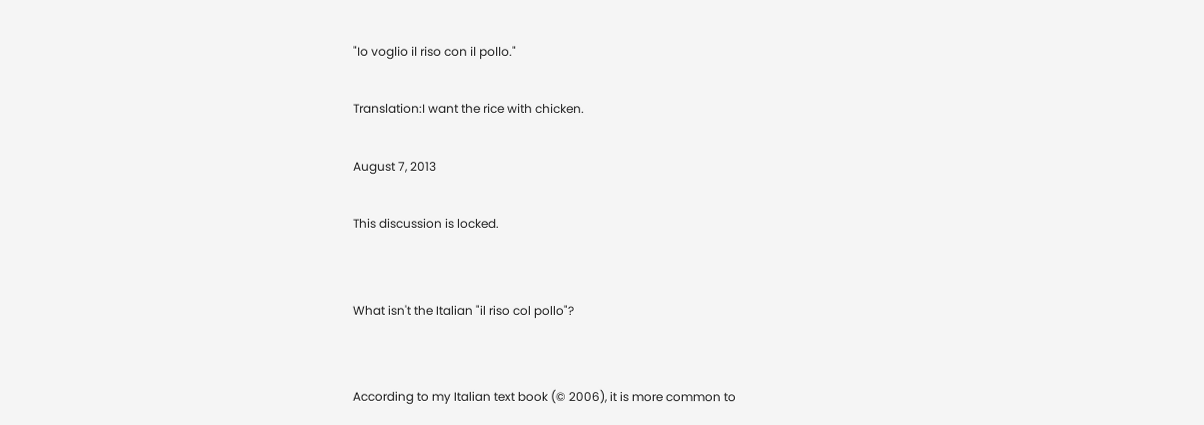"Io voglio il riso con il pollo."

Translation:I want the rice with chicken.

August 7, 2013

This discussion is locked.


What isn't the Italian "il riso col pollo"?


According to my Italian text book (© 2006), it is more common to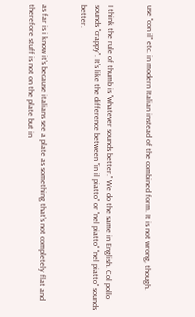use "con il" etc. in modern Italian instead of the combined form. It is not wrong, though.


I think the rule of thumb is "whatever sounds better." We do the same in English. Col pollo sounds "crappy". It's like the difference between "in il piatto" or "nel piatto" "nel piatto" sounds better.


as far is i know it's because italians see a plate as something that's not completely flat and therefore stuff is not on the plate but in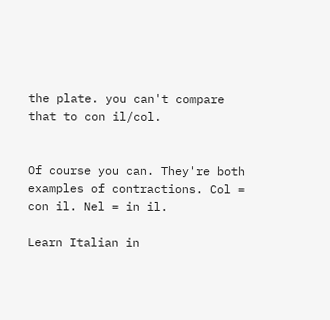the plate. you can't compare that to con il/col.


Of course you can. They're both examples of contractions. Col = con il. Nel = in il.

Learn Italian in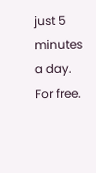just 5 minutes a day. For free.